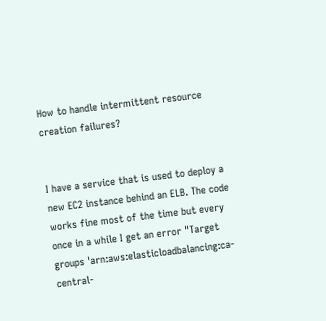How to handle intermittent resource creation failures?


I have a service that is used to deploy a new EC2 instance behind an ELB. The code works fine most of the time but every once in a while I get an error "Target groups 'arn:aws:elasticloadbalancing:ca-central-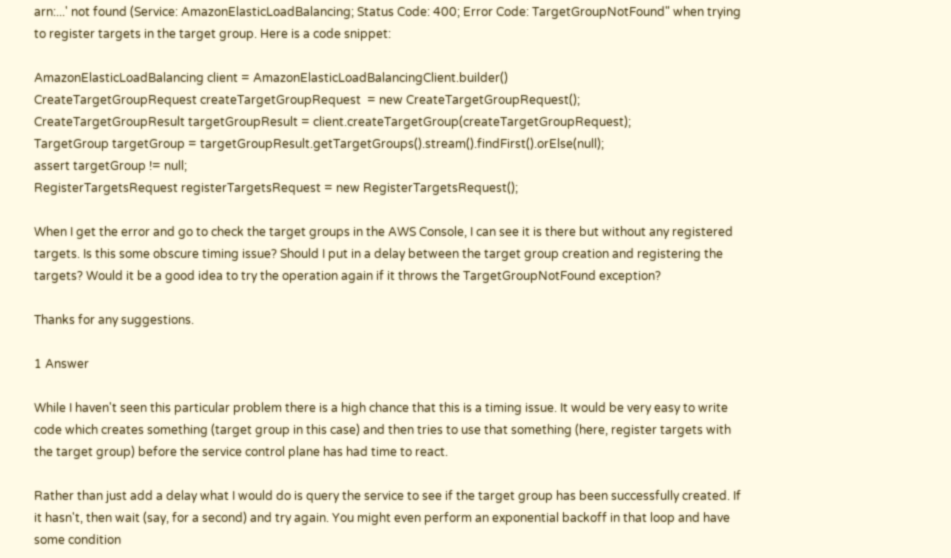arn:...' not found (Service: AmazonElasticLoadBalancing; Status Code: 400; Error Code: TargetGroupNotFound" when trying to register targets in the target group. Here is a code snippet:

AmazonElasticLoadBalancing client = AmazonElasticLoadBalancingClient.builder()
CreateTargetGroupRequest createTargetGroupRequest  = new CreateTargetGroupRequest();
CreateTargetGroupResult targetGroupResult = client.createTargetGroup(createTargetGroupRequest);
TargetGroup targetGroup = targetGroupResult.getTargetGroups().stream().findFirst().orElse(null);
assert targetGroup != null;
RegisterTargetsRequest registerTargetsRequest = new RegisterTargetsRequest();

When I get the error and go to check the target groups in the AWS Console, I can see it is there but without any registered targets. Is this some obscure timing issue? Should I put in a delay between the target group creation and registering the targets? Would it be a good idea to try the operation again if it throws the TargetGroupNotFound exception?

Thanks for any suggestions.

1 Answer

While I haven't seen this particular problem there is a high chance that this is a timing issue. It would be very easy to write code which creates something (target group in this case) and then tries to use that something (here, register targets with the target group) before the service control plane has had time to react.

Rather than just add a delay what I would do is query the service to see if the target group has been successfully created. If it hasn't, then wait (say, for a second) and try again. You might even perform an exponential backoff in that loop and have some condition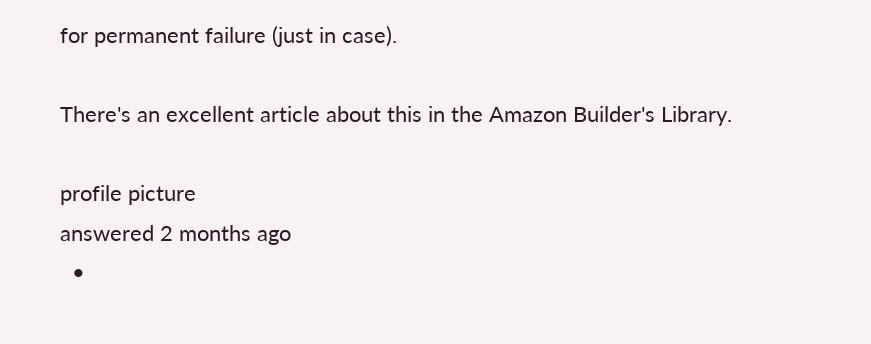for permanent failure (just in case).

There's an excellent article about this in the Amazon Builder's Library.

profile picture
answered 2 months ago
  •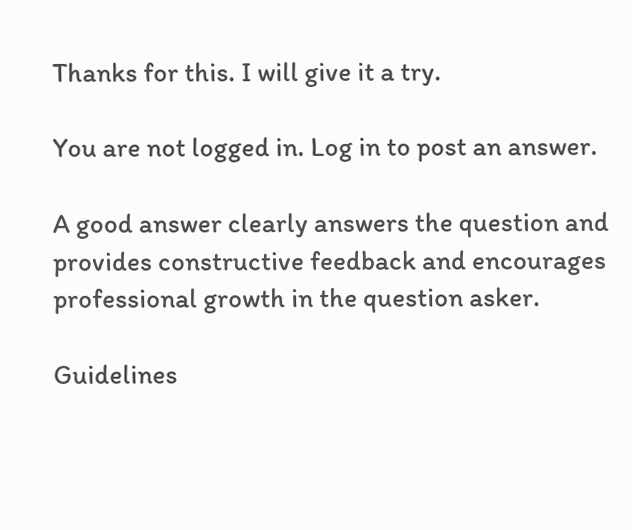Thanks for this. I will give it a try.

You are not logged in. Log in to post an answer.

A good answer clearly answers the question and provides constructive feedback and encourages professional growth in the question asker.

Guidelines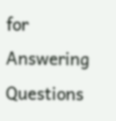for Answering Questions